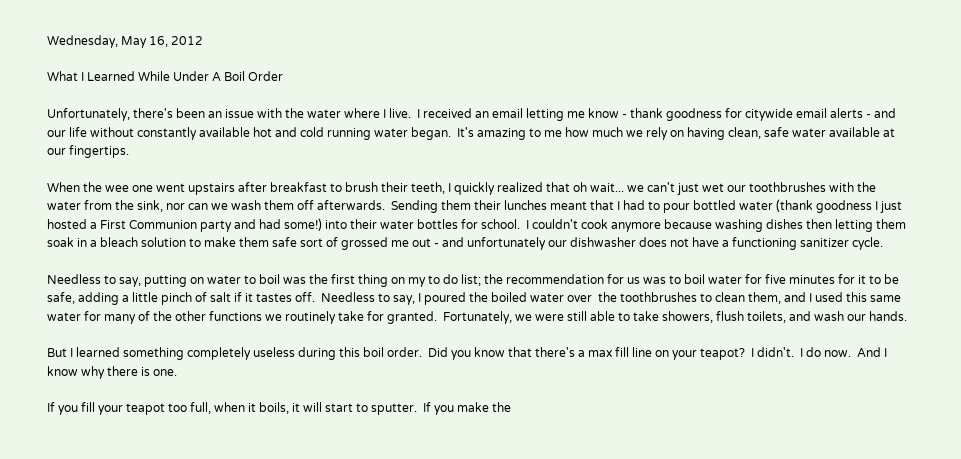Wednesday, May 16, 2012

What I Learned While Under A Boil Order

Unfortunately, there's been an issue with the water where I live.  I received an email letting me know - thank goodness for citywide email alerts - and our life without constantly available hot and cold running water began.  It's amazing to me how much we rely on having clean, safe water available at our fingertips.

When the wee one went upstairs after breakfast to brush their teeth, I quickly realized that oh wait... we can't just wet our toothbrushes with the water from the sink, nor can we wash them off afterwards.  Sending them their lunches meant that I had to pour bottled water (thank goodness I just hosted a First Communion party and had some!) into their water bottles for school.  I couldn't cook anymore because washing dishes then letting them soak in a bleach solution to make them safe sort of grossed me out - and unfortunately our dishwasher does not have a functioning sanitizer cycle.

Needless to say, putting on water to boil was the first thing on my to do list; the recommendation for us was to boil water for five minutes for it to be safe, adding a little pinch of salt if it tastes off.  Needless to say, I poured the boiled water over  the toothbrushes to clean them, and I used this same water for many of the other functions we routinely take for granted.  Fortunately, we were still able to take showers, flush toilets, and wash our hands.

But I learned something completely useless during this boil order.  Did you know that there's a max fill line on your teapot?  I didn't.  I do now.  And I know why there is one.

If you fill your teapot too full, when it boils, it will start to sputter.  If you make the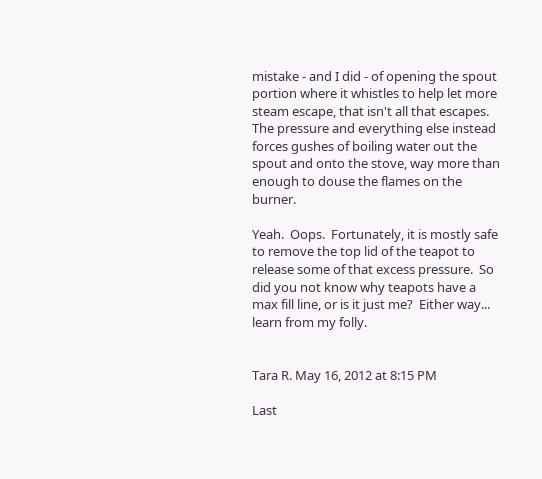mistake - and I did - of opening the spout portion where it whistles to help let more steam escape, that isn't all that escapes.  The pressure and everything else instead forces gushes of boiling water out the spout and onto the stove, way more than enough to douse the flames on the burner.

Yeah.  Oops.  Fortunately, it is mostly safe to remove the top lid of the teapot to release some of that excess pressure.  So did you not know why teapots have a max fill line, or is it just me?  Either way... learn from my folly.


Tara R. May 16, 2012 at 8:15 PM

Last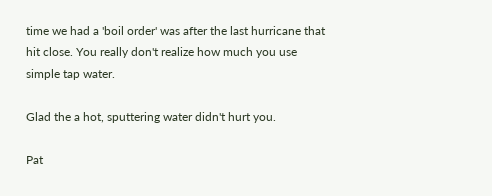time we had a 'boil order' was after the last hurricane that hit close. You really don't realize how much you use simple tap water.

Glad the a hot, sputtering water didn't hurt you.

Pat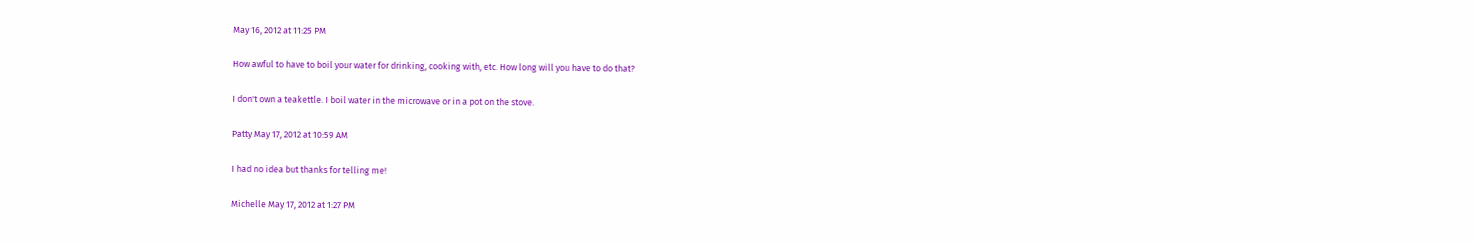May 16, 2012 at 11:25 PM

How awful to have to boil your water for drinking, cooking with, etc. How long will you have to do that?

I don't own a teakettle. I boil water in the microwave or in a pot on the stove.

Patty May 17, 2012 at 10:59 AM

I had no idea but thanks for telling me!

Michelle May 17, 2012 at 1:27 PM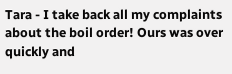Tara - I take back all my complaints about the boil order! Ours was over quickly and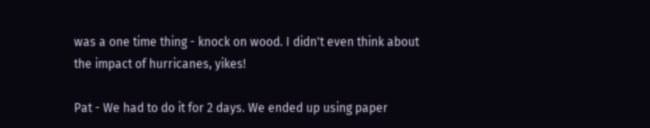was a one time thing - knock on wood. I didn't even think about the impact of hurricanes, yikes!

Pat - We had to do it for 2 days. We ended up using paper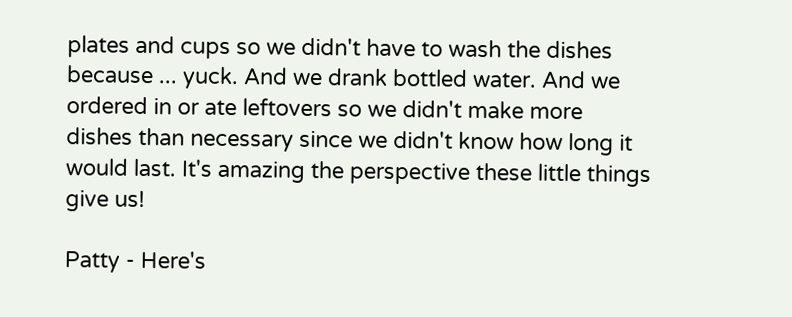plates and cups so we didn't have to wash the dishes because ... yuck. And we drank bottled water. And we ordered in or ate leftovers so we didn't make more dishes than necessary since we didn't know how long it would last. It's amazing the perspective these little things give us!

Patty - Here's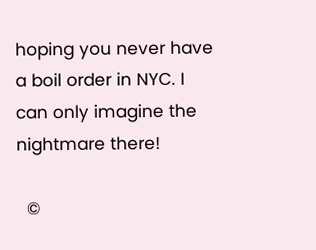hoping you never have a boil order in NYC. I can only imagine the nightmare there!

  ©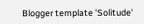Blogger template 'Solitude'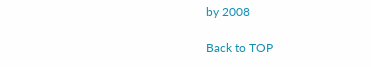by 2008

Back to TOP